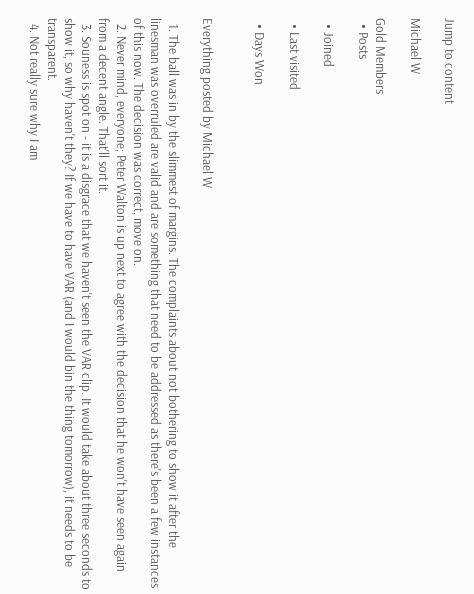Jump to content

Michael W

Gold Members
  • Posts

  • Joined

  • Last visited

  • Days Won


Everything posted by Michael W

  1. The ball was in by the slimmest of margins. The complaints about not bothering to show it after the linesman was overruled are valid and are something that need to be addressed as there's been a few instances of this now. The decision was correct, move on.
  2. Never mind, everyone; Peter Walton is up next to agree with the decision that he won't have seen again from a decent angle. That'll sort it.
  3. Souness is spot on - it is a disgrace that we haven't seen the VAR clip. It would take about three seconds to show it, so why haven't they? If we have to have VAR (and I would bin the thing tomorrow), it needs to be transparent.
  4. Not really sure why I am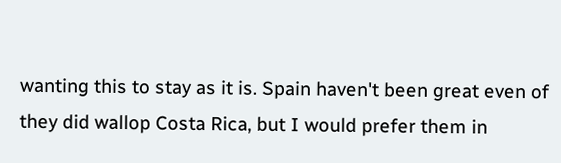wanting this to stay as it is. Spain haven't been great even of they did wallop Costa Rica, but I would prefer them in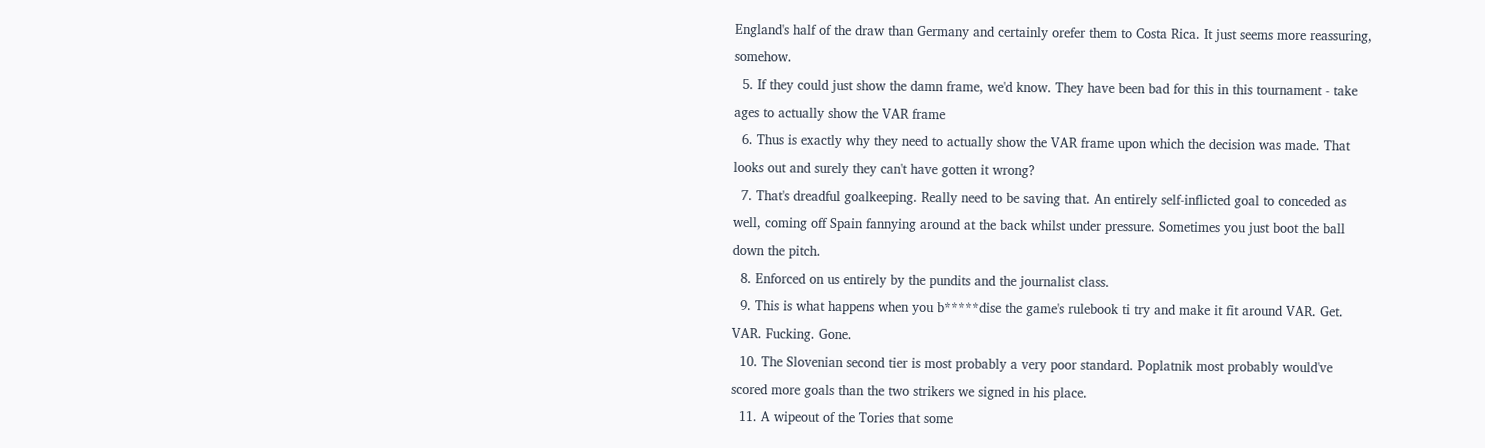England's half of the draw than Germany and certainly orefer them to Costa Rica. It just seems more reassuring, somehow.
  5. If they could just show the damn frame, we'd know. They have been bad for this in this tournament - take ages to actually show the VAR frame
  6. Thus is exactly why they need to actually show the VAR frame upon which the decision was made. That looks out and surely they can't have gotten it wrong?
  7. That's dreadful goalkeeping. Really need to be saving that. An entirely self-inflicted goal to conceded as well, coming off Spain fannying around at the back whilst under pressure. Sometimes you just boot the ball down the pitch.
  8. Enforced on us entirely by the pundits and the journalist class.
  9. This is what happens when you b*****dise the game's rulebook ti try and make it fit around VAR. Get. VAR. Fucking. Gone.
  10. The Slovenian second tier is most probably a very poor standard. Poplatnik most probably would've scored more goals than the two strikers we signed in his place.
  11. A wipeout of the Tories that some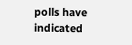polls have indicated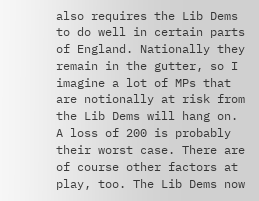also requires the Lib Dems to do well in certain parts of England. Nationally they remain in the gutter, so I imagine a lot of MPs that are notionally at risk from the Lib Dems will hang on. A loss of 200 is probably their worst case. There are of course other factors at play, too. The Lib Dems now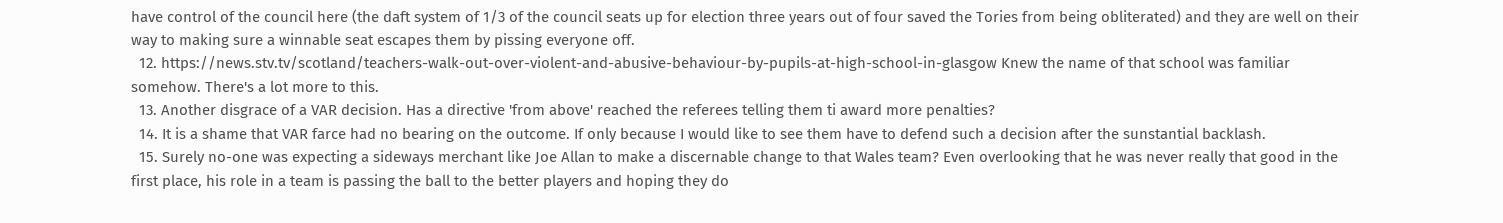have control of the council here (the daft system of 1/3 of the council seats up for election three years out of four saved the Tories from being obliterated) and they are well on their way to making sure a winnable seat escapes them by pissing everyone off.
  12. https://news.stv.tv/scotland/teachers-walk-out-over-violent-and-abusive-behaviour-by-pupils-at-high-school-in-glasgow Knew the name of that school was familiar somehow. There's a lot more to this.
  13. Another disgrace of a VAR decision. Has a directive 'from above' reached the referees telling them ti award more penalties?
  14. It is a shame that VAR farce had no bearing on the outcome. If only because I would like to see them have to defend such a decision after the sunstantial backlash.
  15. Surely no-one was expecting a sideways merchant like Joe Allan to make a discernable change to that Wales team? Even overlooking that he was never really that good in the first place, his role in a team is passing the ball to the better players and hoping they do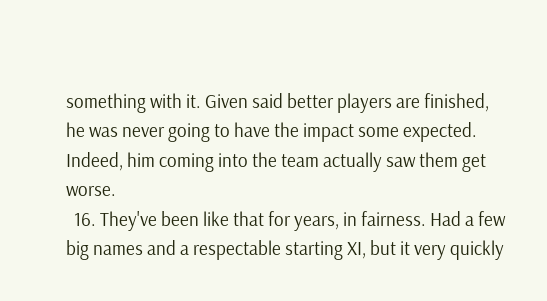something with it. Given said better players are finished, he was never going to have the impact some expected. Indeed, him coming into the team actually saw them get worse.
  16. They've been like that for years, in fairness. Had a few big names and a respectable starting XI, but it very quickly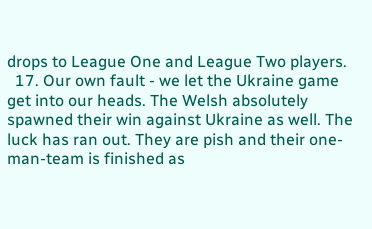drops to League One and League Two players.
  17. Our own fault - we let the Ukraine game get into our heads. The Welsh absolutely spawned their win against Ukraine as well. The luck has ran out. They are pish and their one-man-team is finished as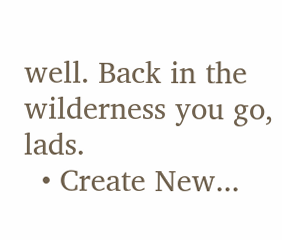well. Back in the wilderness you go, lads.
  • Create New...